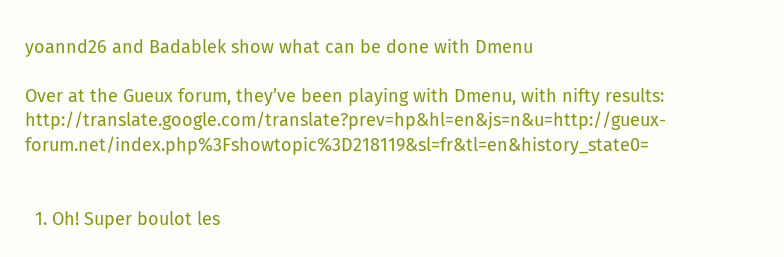yoannd26 and Badablek show what can be done with Dmenu

Over at the Gueux forum, they’ve been playing with Dmenu, with nifty results: http://translate.google.com/translate?prev=hp&hl=en&js=n&u=http://gueux-forum.net/index.php%3Fshowtopic%3D218119&sl=fr&tl=en&history_state0=


  1. Oh! Super boulot les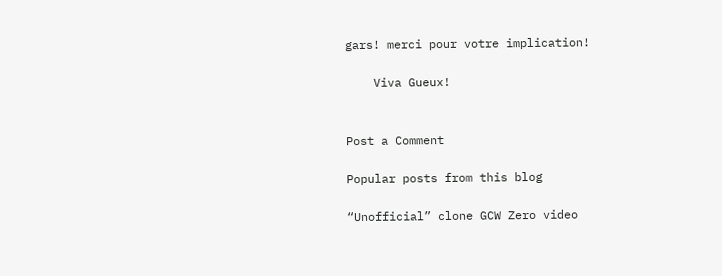gars! merci pour votre implication!

    Viva Gueux!


Post a Comment

Popular posts from this blog

“Unofficial” clone GCW Zero video